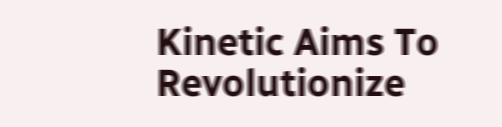Kinetic Aims To Revolutionize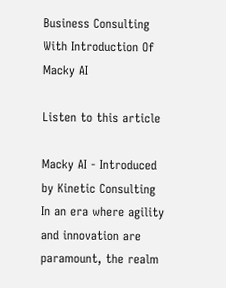Business Consulting With Introduction Of Macky AI

Listen to this article

Macky AI - Introduced by Kinetic Consulting
In an era where agility and innovation are paramount, the realm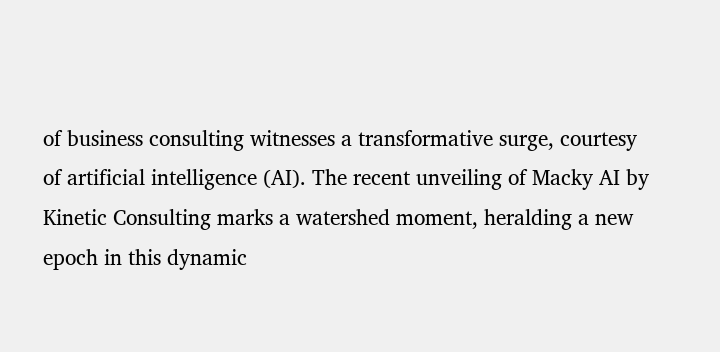of business consulting witnesses a transformative surge, courtesy of artificial intelligence (AI). The recent unveiling of Macky AI by Kinetic Consulting marks a watershed moment, heralding a new epoch in this dynamic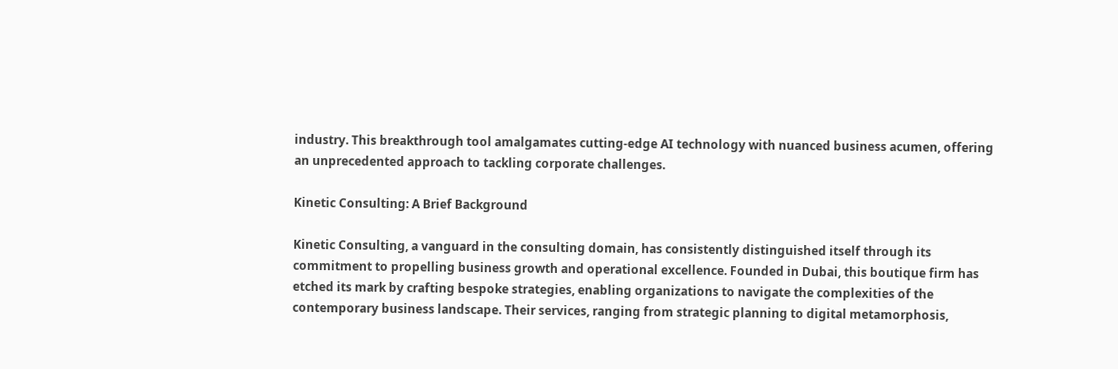industry. This breakthrough tool amalgamates cutting-edge AI technology with nuanced business acumen, offering an unprecedented approach to tackling corporate challenges.

Kinetic Consulting: A Brief Background

Kinetic Consulting, a vanguard in the consulting domain, has consistently distinguished itself through its commitment to propelling business growth and operational excellence. Founded in Dubai, this boutique firm has etched its mark by crafting bespoke strategies, enabling organizations to navigate the complexities of the contemporary business landscape. Their services, ranging from strategic planning to digital metamorphosis,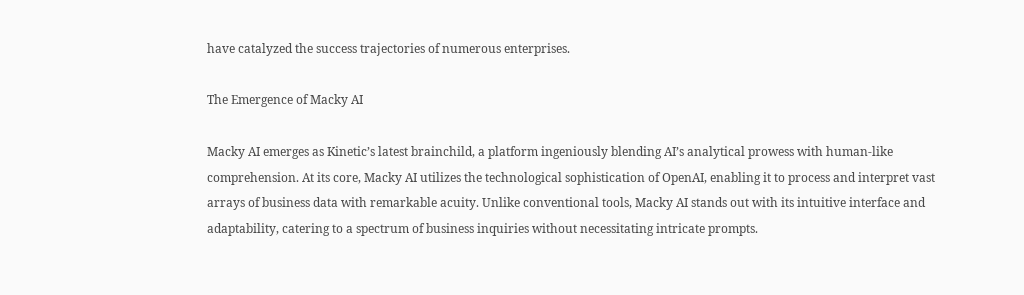have catalyzed the success trajectories of numerous enterprises.

The Emergence of Macky AI

Macky AI emerges as Kinetic’s latest brainchild, a platform ingeniously blending AI’s analytical prowess with human-like comprehension. At its core, Macky AI utilizes the technological sophistication of OpenAI, enabling it to process and interpret vast arrays of business data with remarkable acuity. Unlike conventional tools, Macky AI stands out with its intuitive interface and adaptability, catering to a spectrum of business inquiries without necessitating intricate prompts.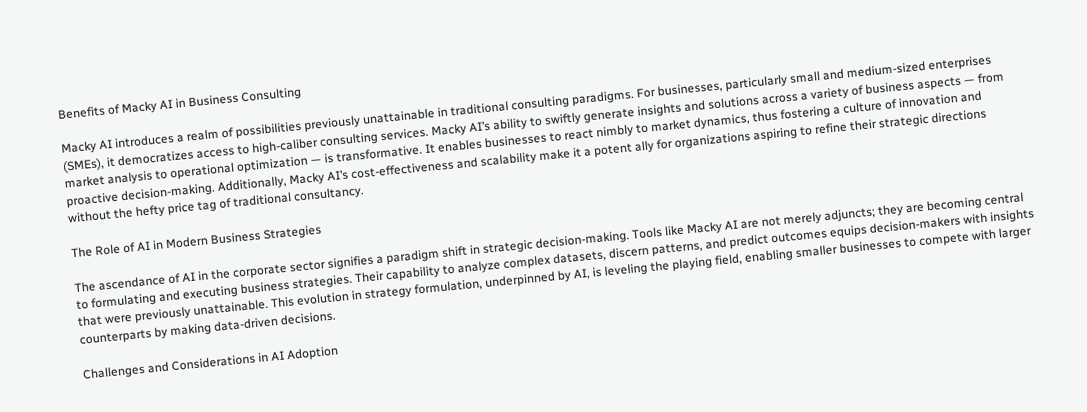Benefits of Macky AI in Business Consulting

Macky AI introduces a realm of possibilities previously unattainable in traditional consulting paradigms. For businesses, particularly small and medium-sized enterprises (SMEs), it democratizes access to high-caliber consulting services. Macky AI’s ability to swiftly generate insights and solutions across a variety of business aspects — from market analysis to operational optimization — is transformative. It enables businesses to react nimbly to market dynamics, thus fostering a culture of innovation and proactive decision-making. Additionally, Macky AI’s cost-effectiveness and scalability make it a potent ally for organizations aspiring to refine their strategic directions without the hefty price tag of traditional consultancy.

The Role of AI in Modern Business Strategies

The ascendance of AI in the corporate sector signifies a paradigm shift in strategic decision-making. Tools like Macky AI are not merely adjuncts; they are becoming central to formulating and executing business strategies. Their capability to analyze complex datasets, discern patterns, and predict outcomes equips decision-makers with insights that were previously unattainable. This evolution in strategy formulation, underpinned by AI, is leveling the playing field, enabling smaller businesses to compete with larger counterparts by making data-driven decisions.

Challenges and Considerations in AI Adoption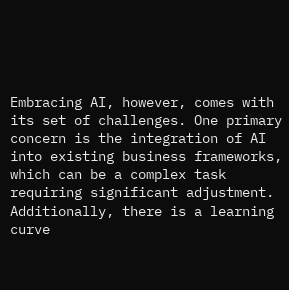Embracing AI, however, comes with its set of challenges. One primary concern is the integration of AI into existing business frameworks, which can be a complex task requiring significant adjustment. Additionally, there is a learning curve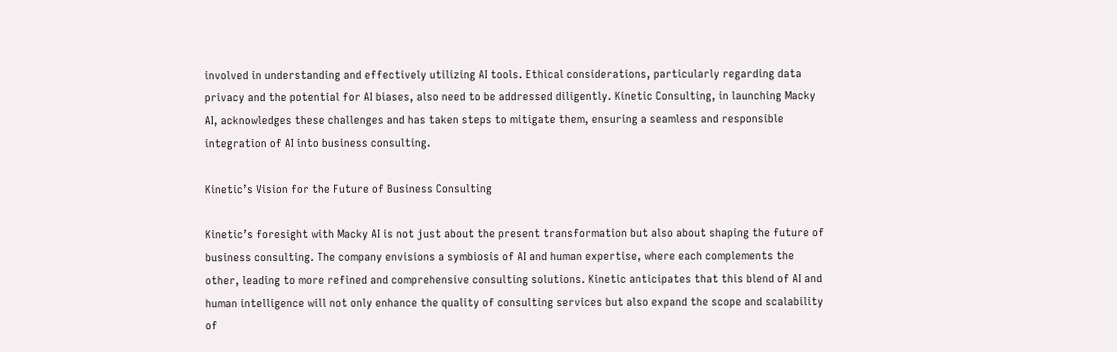involved in understanding and effectively utilizing AI tools. Ethical considerations, particularly regarding data privacy and the potential for AI biases, also need to be addressed diligently. Kinetic Consulting, in launching Macky AI, acknowledges these challenges and has taken steps to mitigate them, ensuring a seamless and responsible integration of AI into business consulting.

Kinetic’s Vision for the Future of Business Consulting

Kinetic’s foresight with Macky AI is not just about the present transformation but also about shaping the future of business consulting. The company envisions a symbiosis of AI and human expertise, where each complements the other, leading to more refined and comprehensive consulting solutions. Kinetic anticipates that this blend of AI and human intelligence will not only enhance the quality of consulting services but also expand the scope and scalability of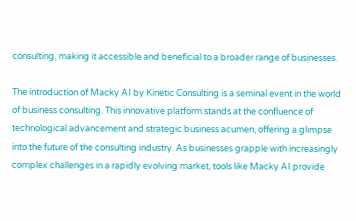consulting, making it accessible and beneficial to a broader range of businesses.

The introduction of Macky AI by Kinetic Consulting is a seminal event in the world of business consulting. This innovative platform stands at the confluence of technological advancement and strategic business acumen, offering a glimpse into the future of the consulting industry. As businesses grapple with increasingly complex challenges in a rapidly evolving market, tools like Macky AI provide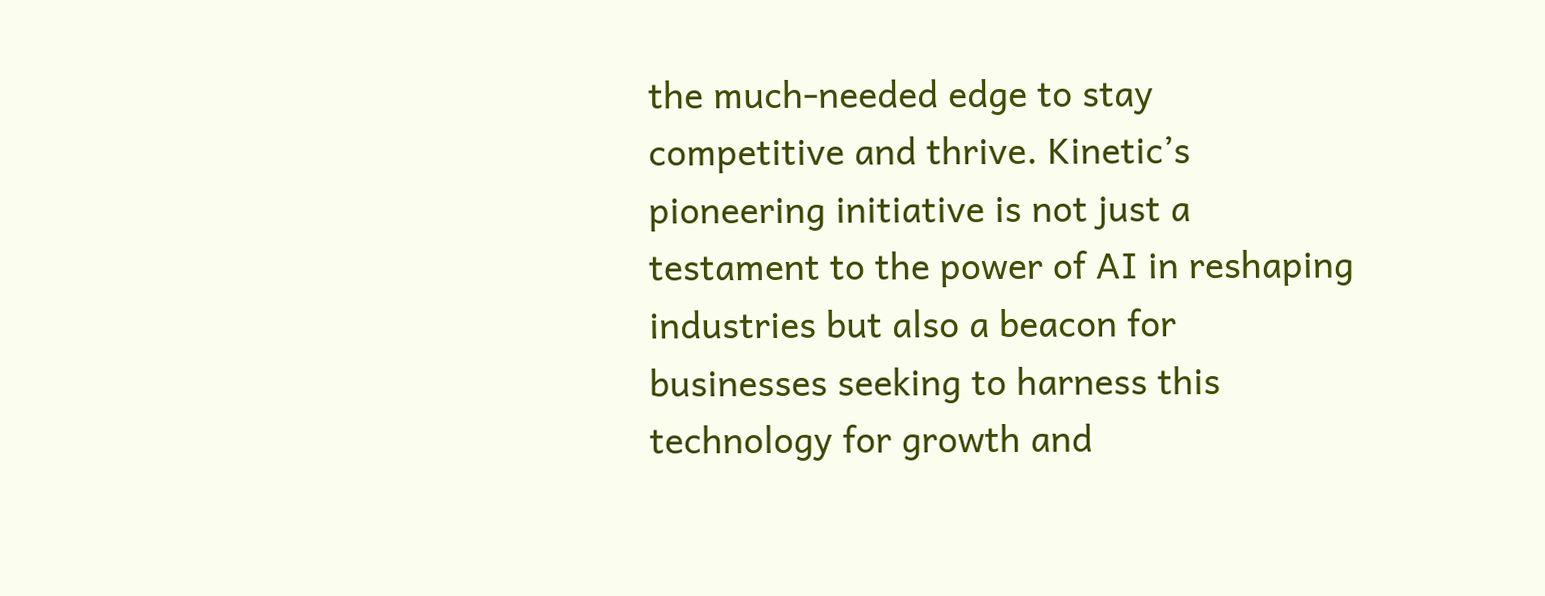the much-needed edge to stay competitive and thrive. Kinetic’s pioneering initiative is not just a testament to the power of AI in reshaping industries but also a beacon for businesses seeking to harness this technology for growth and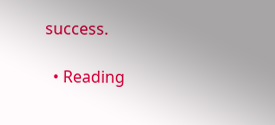success.

  • Reading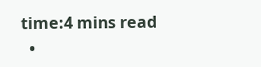time:4 mins read
  •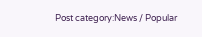Post category:News / Popular